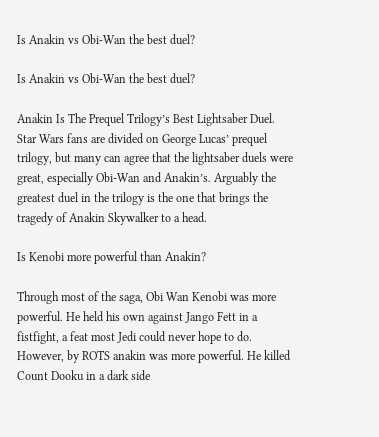Is Anakin vs Obi-Wan the best duel?

Is Anakin vs Obi-Wan the best duel?

Anakin Is The Prequel Trilogy’s Best Lightsaber Duel. Star Wars fans are divided on George Lucas’ prequel trilogy, but many can agree that the lightsaber duels were great, especially Obi-Wan and Anakin’s. Arguably the greatest duel in the trilogy is the one that brings the tragedy of Anakin Skywalker to a head.

Is Kenobi more powerful than Anakin?

Through most of the saga, Obi Wan Kenobi was more powerful. He held his own against Jango Fett in a fistfight, a feat most Jedi could never hope to do. However, by ROTS anakin was more powerful. He killed Count Dooku in a dark side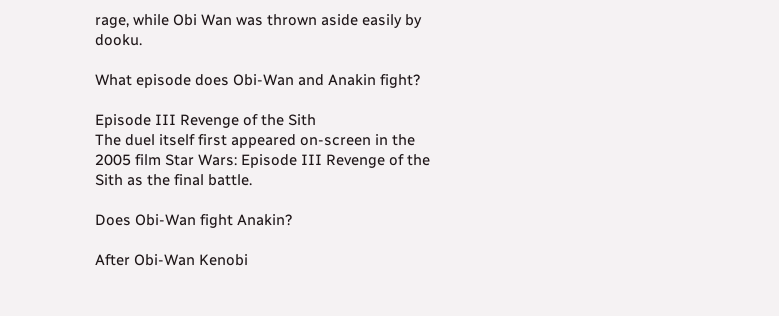rage, while Obi Wan was thrown aside easily by dooku.

What episode does Obi-Wan and Anakin fight?

Episode III Revenge of the Sith
The duel itself first appeared on-screen in the 2005 film Star Wars: Episode III Revenge of the Sith as the final battle.

Does Obi-Wan fight Anakin?

After Obi-Wan Kenobi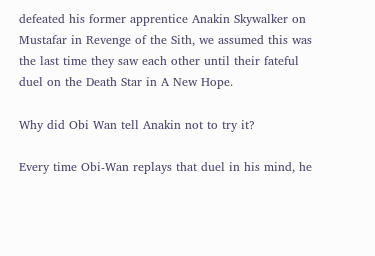defeated his former apprentice Anakin Skywalker on Mustafar in Revenge of the Sith, we assumed this was the last time they saw each other until their fateful duel on the Death Star in A New Hope.

Why did Obi Wan tell Anakin not to try it?

Every time Obi-Wan replays that duel in his mind, he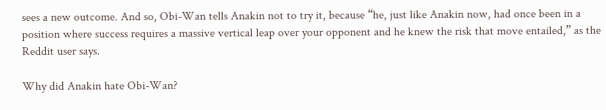sees a new outcome. And so, Obi-Wan tells Anakin not to try it, because “he, just like Anakin now, had once been in a position where success requires a massive vertical leap over your opponent and he knew the risk that move entailed,” as the Reddit user says.

Why did Anakin hate Obi-Wan?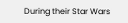During their Star Wars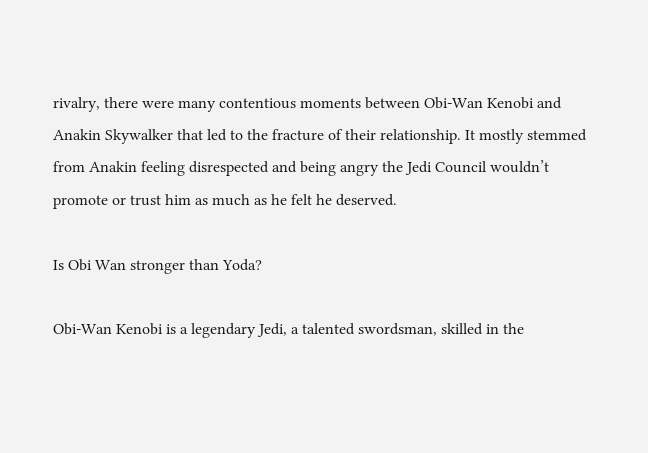rivalry, there were many contentious moments between Obi-Wan Kenobi and Anakin Skywalker that led to the fracture of their relationship. It mostly stemmed from Anakin feeling disrespected and being angry the Jedi Council wouldn’t promote or trust him as much as he felt he deserved.

Is Obi Wan stronger than Yoda?

Obi-Wan Kenobi is a legendary Jedi, a talented swordsman, skilled in the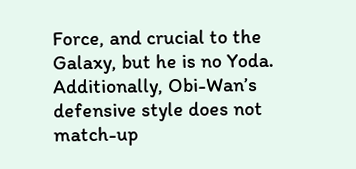Force, and crucial to the Galaxy, but he is no Yoda. Additionally, Obi-Wan’s defensive style does not match-up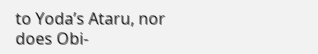to Yoda’s Ataru, nor does Obi-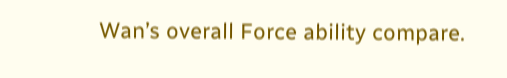Wan’s overall Force ability compare.